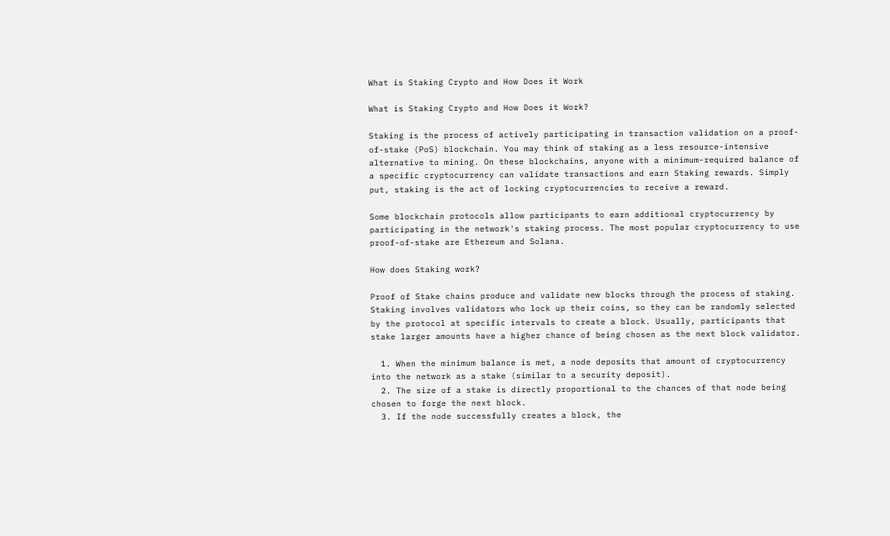What is Staking Crypto and How Does it Work

What is Staking Crypto and How Does it Work?

Staking is the process of actively participating in transaction validation on a proof-of-stake (PoS) blockchain. You may think of staking as a less resource-intensive alternative to mining. On these blockchains, anyone with a minimum-required balance of a specific cryptocurrency can validate transactions and earn Staking rewards. Simply put, staking is the act of locking cryptocurrencies to receive a reward.

Some blockchain protocols allow participants to earn additional cryptocurrency by participating in the network's staking process. The most popular cryptocurrency to use proof-of-stake are Ethereum and Solana.

How does Staking work?

Proof of Stake chains produce and validate new blocks through the process of staking. Staking involves validators who lock up their coins, so they can be randomly selected by the protocol at specific intervals to create a block. Usually, participants that stake larger amounts have a higher chance of being chosen as the next block validator.

  1. When the minimum balance is met, a node deposits that amount of cryptocurrency into the network as a stake (similar to a security deposit).
  2. The size of a stake is directly proportional to the chances of that node being chosen to forge the next block.
  3. If the node successfully creates a block, the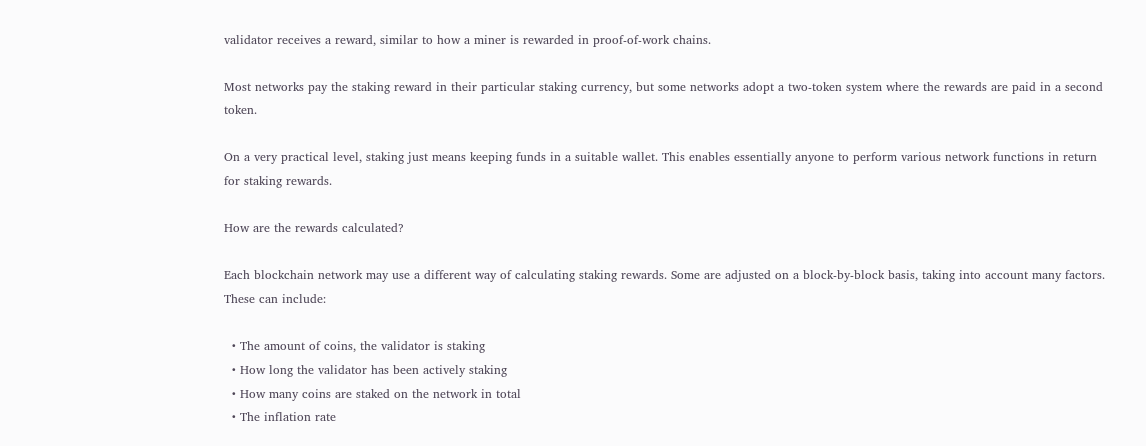validator receives a reward, similar to how a miner is rewarded in proof-of-work chains.

Most networks pay the staking reward in their particular staking currency, but some networks adopt a two-token system where the rewards are paid in a second token.

On a very practical level, staking just means keeping funds in a suitable wallet. This enables essentially anyone to perform various network functions in return for staking rewards.

How are the rewards calculated?

Each blockchain network may use a different way of calculating staking rewards. Some are adjusted on a block-by-block basis, taking into account many factors. These can include:

  • The amount of coins, the validator is staking
  • How long the validator has been actively staking
  • How many coins are staked on the network in total
  • The inflation rate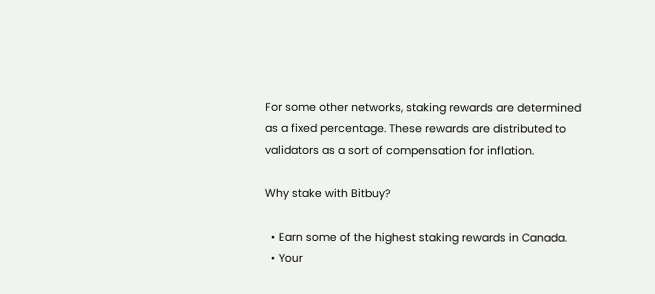For some other networks, staking rewards are determined as a fixed percentage. These rewards are distributed to validators as a sort of compensation for inflation.

Why stake with Bitbuy?

  • Earn some of the highest staking rewards in Canada.
  • Your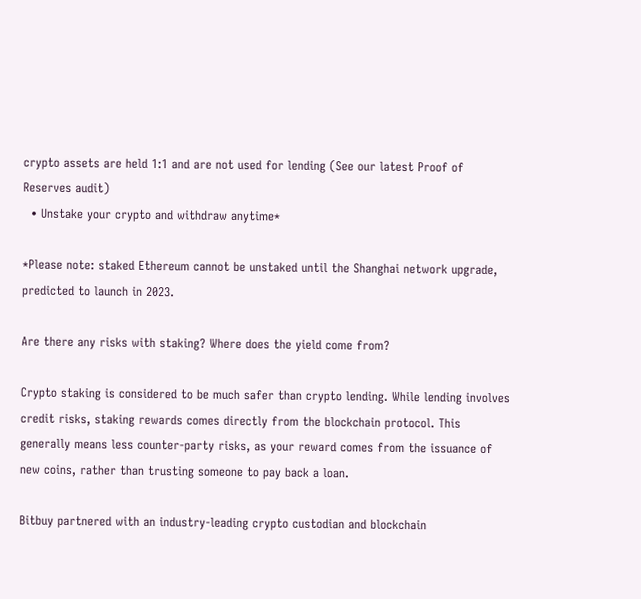crypto assets are held 1:1 and are not used for lending (See our latest Proof of Reserves audit)
  • Unstake your crypto and withdraw anytime*

*Please note: staked Ethereum cannot be unstaked until the Shanghai network upgrade, predicted to launch in 2023.

Are there any risks with staking? Where does the yield come from?

Crypto staking is considered to be much safer than crypto lending. While lending involves credit risks, staking rewards comes directly from the blockchain protocol. This generally means less counter-party risks, as your reward comes from the issuance of new coins, rather than trusting someone to pay back a loan.

Bitbuy partnered with an industry-leading crypto custodian and blockchain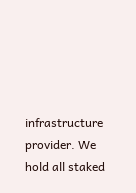infrastructure provider. We hold all staked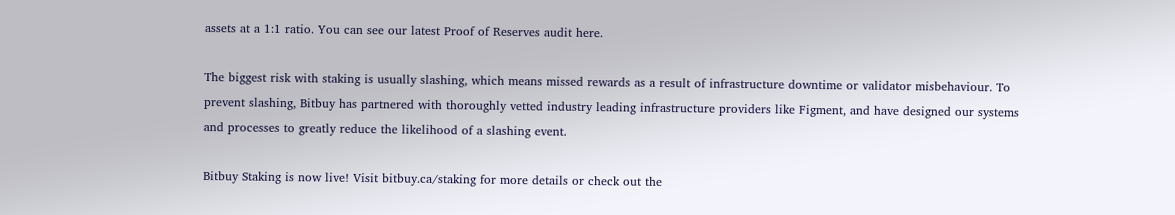assets at a 1:1 ratio. You can see our latest Proof of Reserves audit here.

The biggest risk with staking is usually slashing, which means missed rewards as a result of infrastructure downtime or validator misbehaviour. To prevent slashing, Bitbuy has partnered with thoroughly vetted industry leading infrastructure providers like Figment, and have designed our systems and processes to greatly reduce the likelihood of a slashing event.

Bitbuy Staking is now live! Visit bitbuy.ca/staking for more details or check out the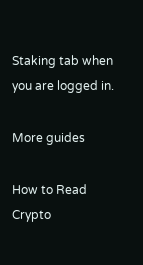Staking tab when you are logged in.

More guides

How to Read Crypto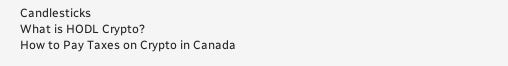Candlesticks
What is HODL Crypto?
How to Pay Taxes on Crypto in Canada